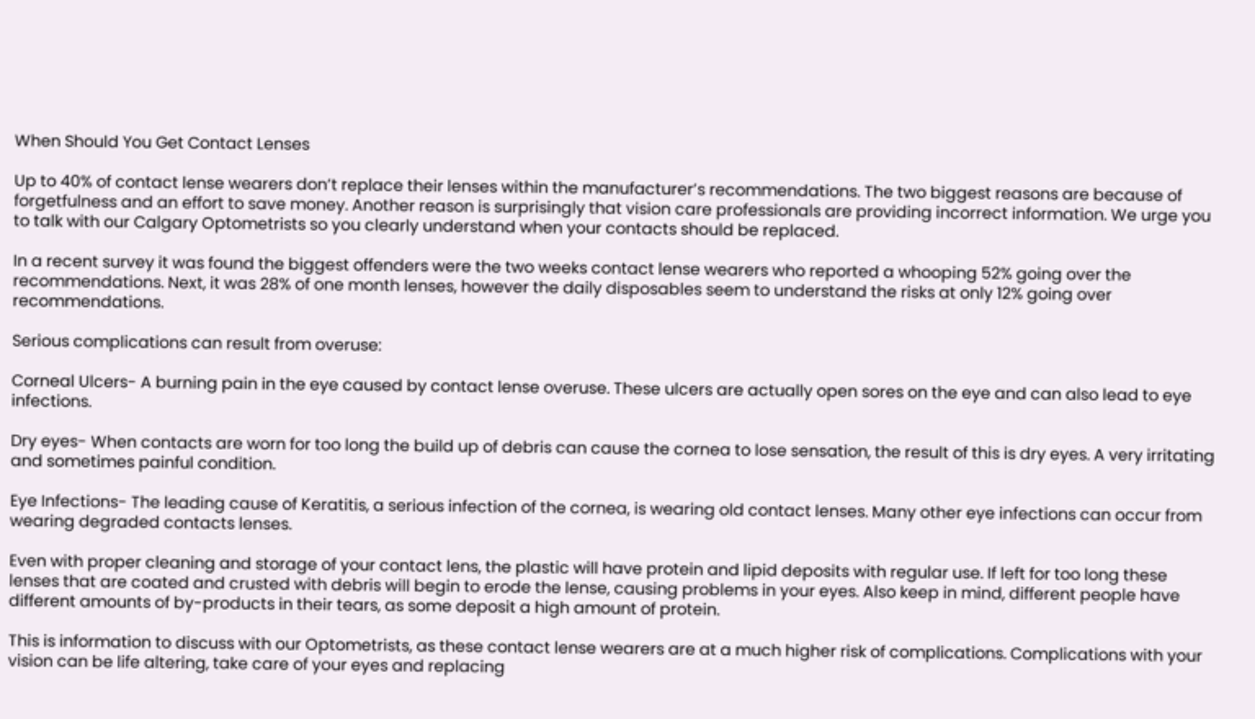When Should You Get Contact Lenses

Up to 40% of contact lense wearers don’t replace their lenses within the manufacturer’s recommendations. The two biggest reasons are because of forgetfulness and an effort to save money. Another reason is surprisingly that vision care professionals are providing incorrect information. We urge you to talk with our Calgary Optometrists so you clearly understand when your contacts should be replaced.

In a recent survey it was found the biggest offenders were the two weeks contact lense wearers who reported a whooping 52% going over the recommendations. Next, it was 28% of one month lenses, however the daily disposables seem to understand the risks at only 12% going over recommendations.

Serious complications can result from overuse:

Corneal Ulcers- A burning pain in the eye caused by contact lense overuse. These ulcers are actually open sores on the eye and can also lead to eye infections.

Dry eyes- When contacts are worn for too long the build up of debris can cause the cornea to lose sensation, the result of this is dry eyes. A very irritating and sometimes painful condition.

Eye Infections- The leading cause of Keratitis, a serious infection of the cornea, is wearing old contact lenses. Many other eye infections can occur from wearing degraded contacts lenses.

Even with proper cleaning and storage of your contact lens, the plastic will have protein and lipid deposits with regular use. If left for too long these lenses that are coated and crusted with debris will begin to erode the lense, causing problems in your eyes. Also keep in mind, different people have different amounts of by-products in their tears, as some deposit a high amount of protein.

This is information to discuss with our Optometrists, as these contact lense wearers are at a much higher risk of complications. Complications with your vision can be life altering, take care of your eyes and replacing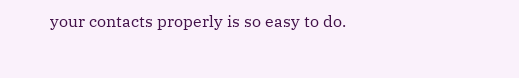your contacts properly is so easy to do.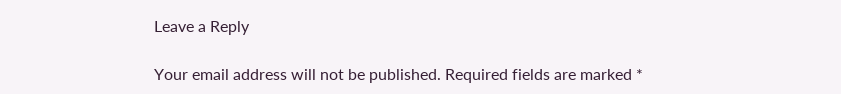Leave a Reply

Your email address will not be published. Required fields are marked *